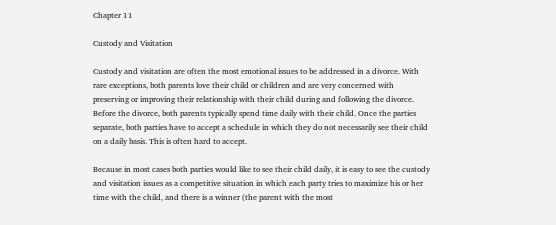Chapter 11

Custody and Visitation

Custody and visitation are often the most emotional issues to be addressed in a divorce. With rare exceptions, both parents love their child or children and are very concerned with preserving or improving their relationship with their child during and following the divorce. Before the divorce, both parents typically spend time daily with their child. Once the parties separate, both parties have to accept a schedule in which they do not necessarily see their child on a daily basis. This is often hard to accept.

Because in most cases both parties would like to see their child daily, it is easy to see the custody and visitation issues as a competitive situation in which each party tries to maximize his or her time with the child, and there is a winner (the parent with the most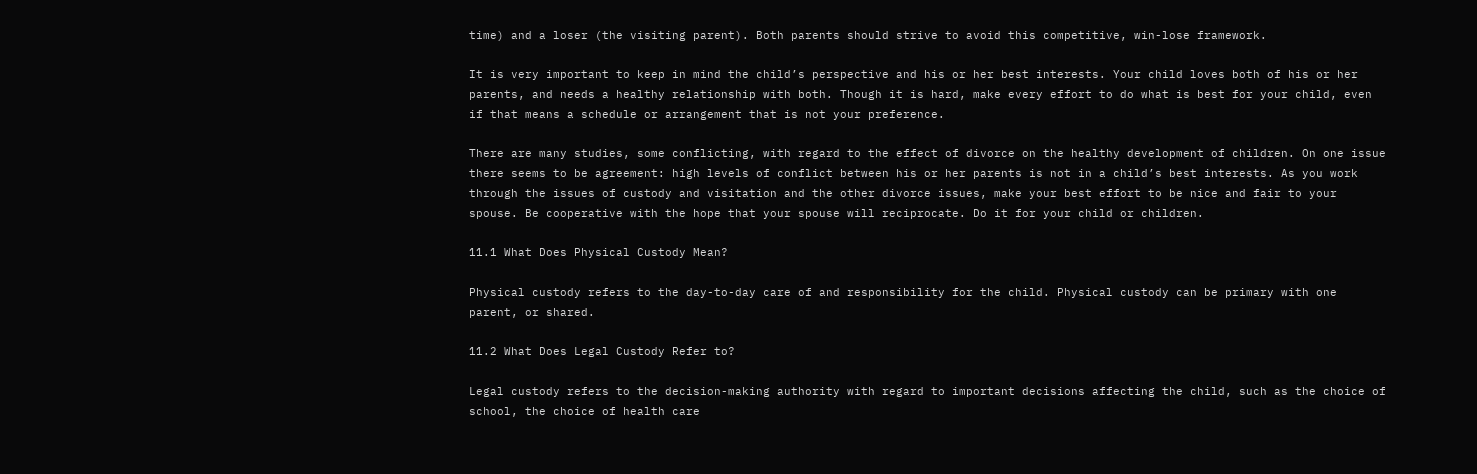time) and a loser (the visiting parent). Both parents should strive to avoid this competitive, win-lose framework.

It is very important to keep in mind the child’s perspective and his or her best interests. Your child loves both of his or her parents, and needs a healthy relationship with both. Though it is hard, make every effort to do what is best for your child, even if that means a schedule or arrangement that is not your preference.

There are many studies, some conflicting, with regard to the effect of divorce on the healthy development of children. On one issue there seems to be agreement: high levels of conflict between his or her parents is not in a child’s best interests. As you work through the issues of custody and visitation and the other divorce issues, make your best effort to be nice and fair to your spouse. Be cooperative with the hope that your spouse will reciprocate. Do it for your child or children.

11.1 What Does Physical Custody Mean?

Physical custody refers to the day-to-day care of and responsibility for the child. Physical custody can be primary with one parent, or shared.

11.2 What Does Legal Custody Refer to?

Legal custody refers to the decision-making authority with regard to important decisions affecting the child, such as the choice of school, the choice of health care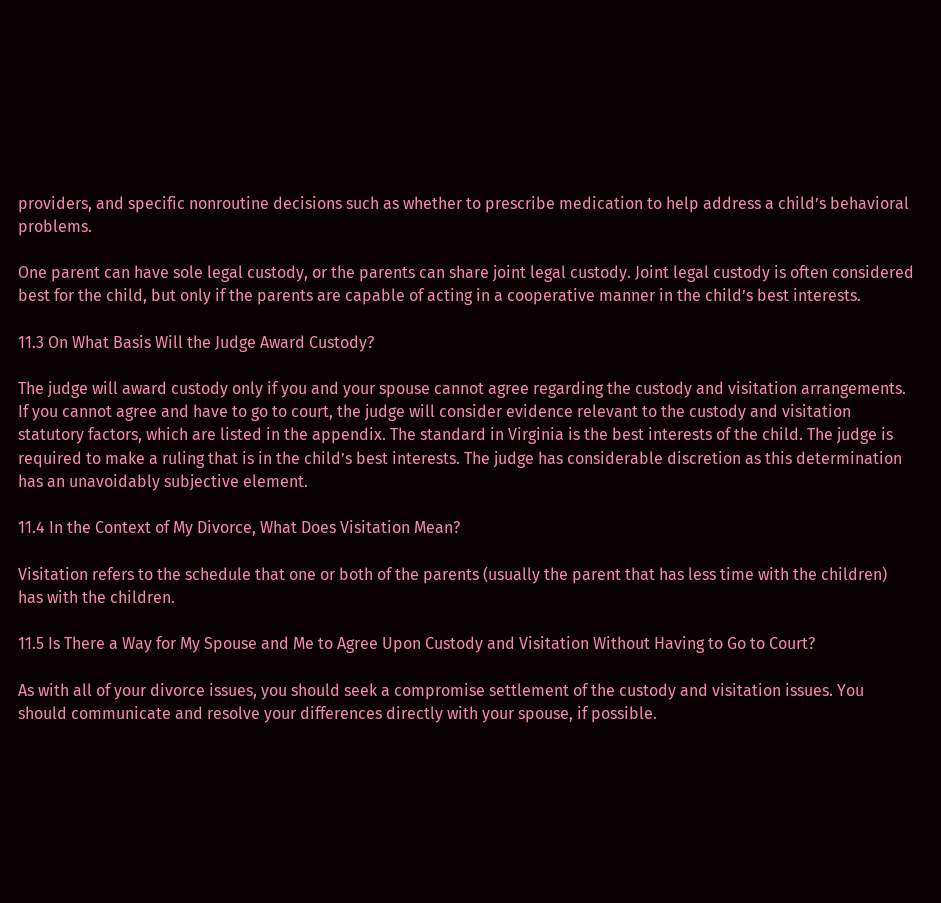providers, and specific nonroutine decisions such as whether to prescribe medication to help address a child’s behavioral problems.

One parent can have sole legal custody, or the parents can share joint legal custody. Joint legal custody is often considered best for the child, but only if the parents are capable of acting in a cooperative manner in the child’s best interests.

11.3 On What Basis Will the Judge Award Custody?

The judge will award custody only if you and your spouse cannot agree regarding the custody and visitation arrangements. If you cannot agree and have to go to court, the judge will consider evidence relevant to the custody and visitation statutory factors, which are listed in the appendix. The standard in Virginia is the best interests of the child. The judge is required to make a ruling that is in the child’s best interests. The judge has considerable discretion as this determination has an unavoidably subjective element.

11.4 In the Context of My Divorce, What Does Visitation Mean?

Visitation refers to the schedule that one or both of the parents (usually the parent that has less time with the children) has with the children.

11.5 Is There a Way for My Spouse and Me to Agree Upon Custody and Visitation Without Having to Go to Court?

As with all of your divorce issues, you should seek a compromise settlement of the custody and visitation issues. You should communicate and resolve your differences directly with your spouse, if possible.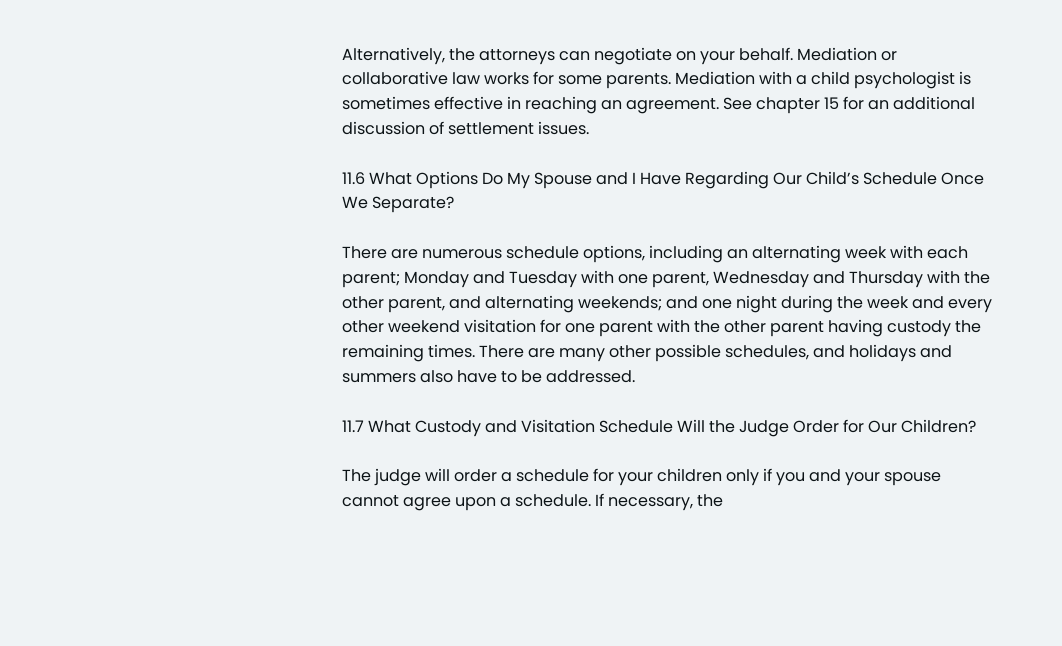Alternatively, the attorneys can negotiate on your behalf. Mediation or collaborative law works for some parents. Mediation with a child psychologist is sometimes effective in reaching an agreement. See chapter 15 for an additional discussion of settlement issues.

11.6 What Options Do My Spouse and I Have Regarding Our Child’s Schedule Once We Separate?

There are numerous schedule options, including an alternating week with each parent; Monday and Tuesday with one parent, Wednesday and Thursday with the other parent, and alternating weekends; and one night during the week and every other weekend visitation for one parent with the other parent having custody the remaining times. There are many other possible schedules, and holidays and summers also have to be addressed.

11.7 What Custody and Visitation Schedule Will the Judge Order for Our Children?

The judge will order a schedule for your children only if you and your spouse cannot agree upon a schedule. If necessary, the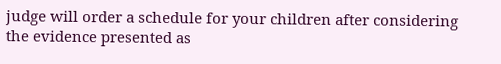judge will order a schedule for your children after considering the evidence presented as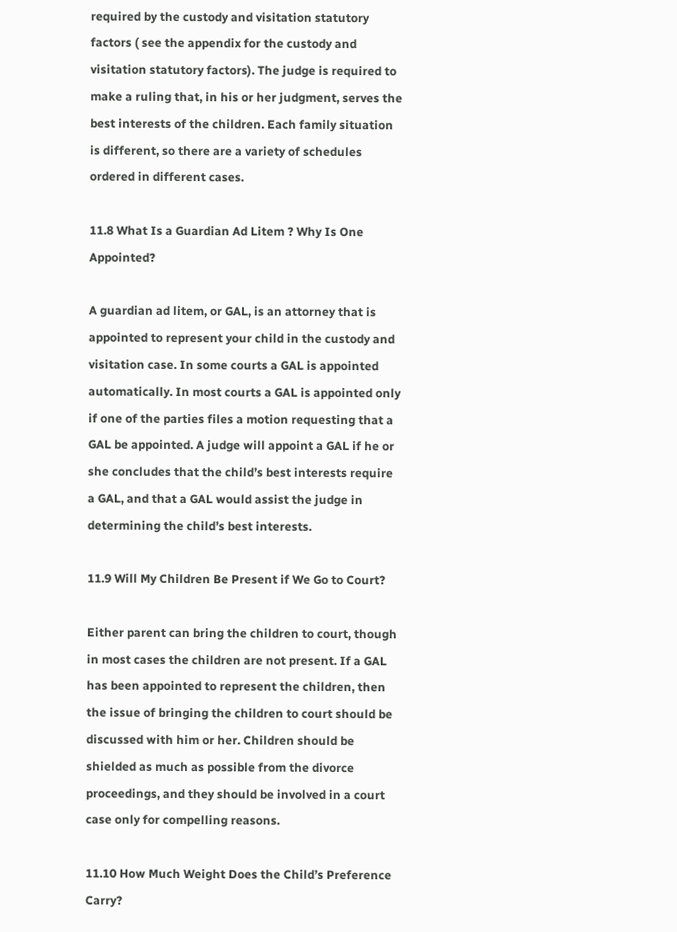required by the custody and visitation statutory factors ( see the appendix for the custody and visitation statutory factors). The judge is required to make a ruling that, in his or her judgment, serves the best interests of the children. Each family situation is different, so there are a variety of schedules ordered in different cases.

11.8 What Is a Guardian Ad Litem ? Why Is One Appointed?

A guardian ad litem, or GAL, is an attorney that is appointed to represent your child in the custody and visitation case. In some courts a GAL is appointed automatically. In most courts a GAL is appointed only if one of the parties files a motion requesting that a GAL be appointed. A judge will appoint a GAL if he or she concludes that the child’s best interests require a GAL, and that a GAL would assist the judge in determining the child’s best interests.

11.9 Will My Children Be Present if We Go to Court?

Either parent can bring the children to court, though in most cases the children are not present. If a GAL has been appointed to represent the children, then the issue of bringing the children to court should be discussed with him or her. Children should be shielded as much as possible from the divorce proceedings, and they should be involved in a court case only for compelling reasons.

11.10 How Much Weight Does the Child’s Preference Carry?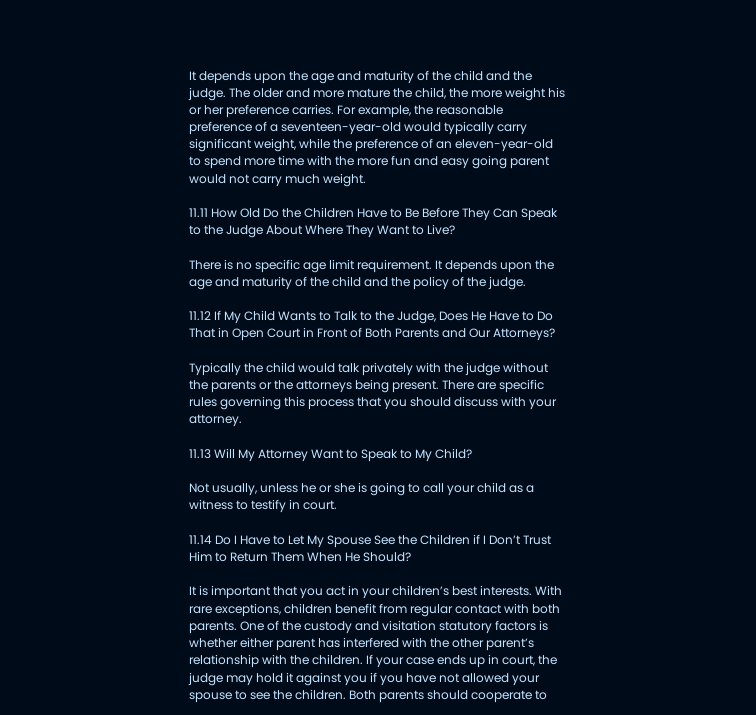It depends upon the age and maturity of the child and the judge. The older and more mature the child, the more weight his or her preference carries. For example, the reasonable preference of a seventeen-year-old would typically carry significant weight, while the preference of an eleven-year-old to spend more time with the more fun and easy going parent would not carry much weight.

11.11 How Old Do the Children Have to Be Before They Can Speak to the Judge About Where They Want to Live?

There is no specific age limit requirement. It depends upon the age and maturity of the child and the policy of the judge.

11.12 If My Child Wants to Talk to the Judge, Does He Have to Do That in Open Court in Front of Both Parents and Our Attorneys?

Typically the child would talk privately with the judge without the parents or the attorneys being present. There are specific rules governing this process that you should discuss with your attorney.

11.13 Will My Attorney Want to Speak to My Child?

Not usually, unless he or she is going to call your child as a witness to testify in court.

11.14 Do I Have to Let My Spouse See the Children if I Don’t Trust Him to Return Them When He Should?

It is important that you act in your children’s best interests. With rare exceptions, children benefit from regular contact with both parents. One of the custody and visitation statutory factors is whether either parent has interfered with the other parent’s relationship with the children. If your case ends up in court, the judge may hold it against you if you have not allowed your spouse to see the children. Both parents should cooperate to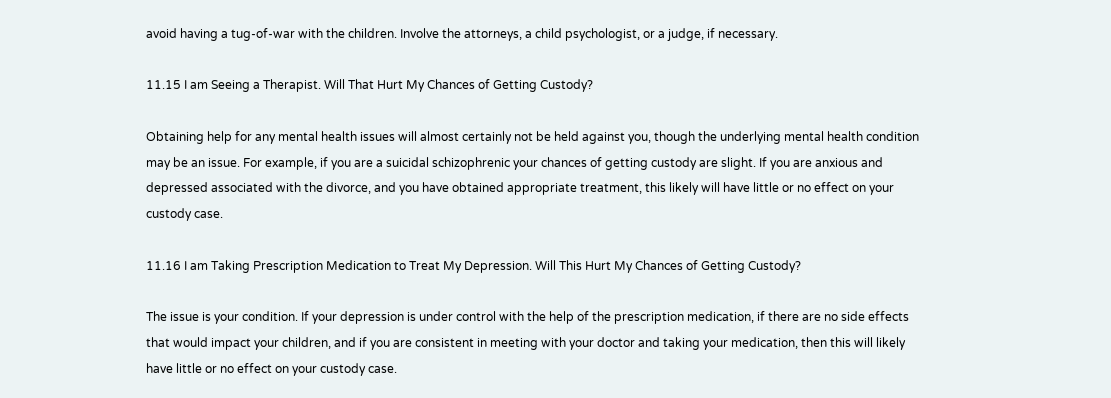avoid having a tug-of-war with the children. Involve the attorneys, a child psychologist, or a judge, if necessary.

11.15 I am Seeing a Therapist. Will That Hurt My Chances of Getting Custody?

Obtaining help for any mental health issues will almost certainly not be held against you, though the underlying mental health condition may be an issue. For example, if you are a suicidal schizophrenic your chances of getting custody are slight. If you are anxious and depressed associated with the divorce, and you have obtained appropriate treatment, this likely will have little or no effect on your custody case.

11.16 I am Taking Prescription Medication to Treat My Depression. Will This Hurt My Chances of Getting Custody?

The issue is your condition. If your depression is under control with the help of the prescription medication, if there are no side effects that would impact your children, and if you are consistent in meeting with your doctor and taking your medication, then this will likely have little or no effect on your custody case.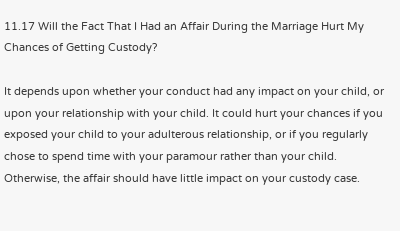11.17 Will the Fact That I Had an Affair During the Marriage Hurt My Chances of Getting Custody?

It depends upon whether your conduct had any impact on your child, or upon your relationship with your child. It could hurt your chances if you exposed your child to your adulterous relationship, or if you regularly chose to spend time with your paramour rather than your child. Otherwise, the affair should have little impact on your custody case.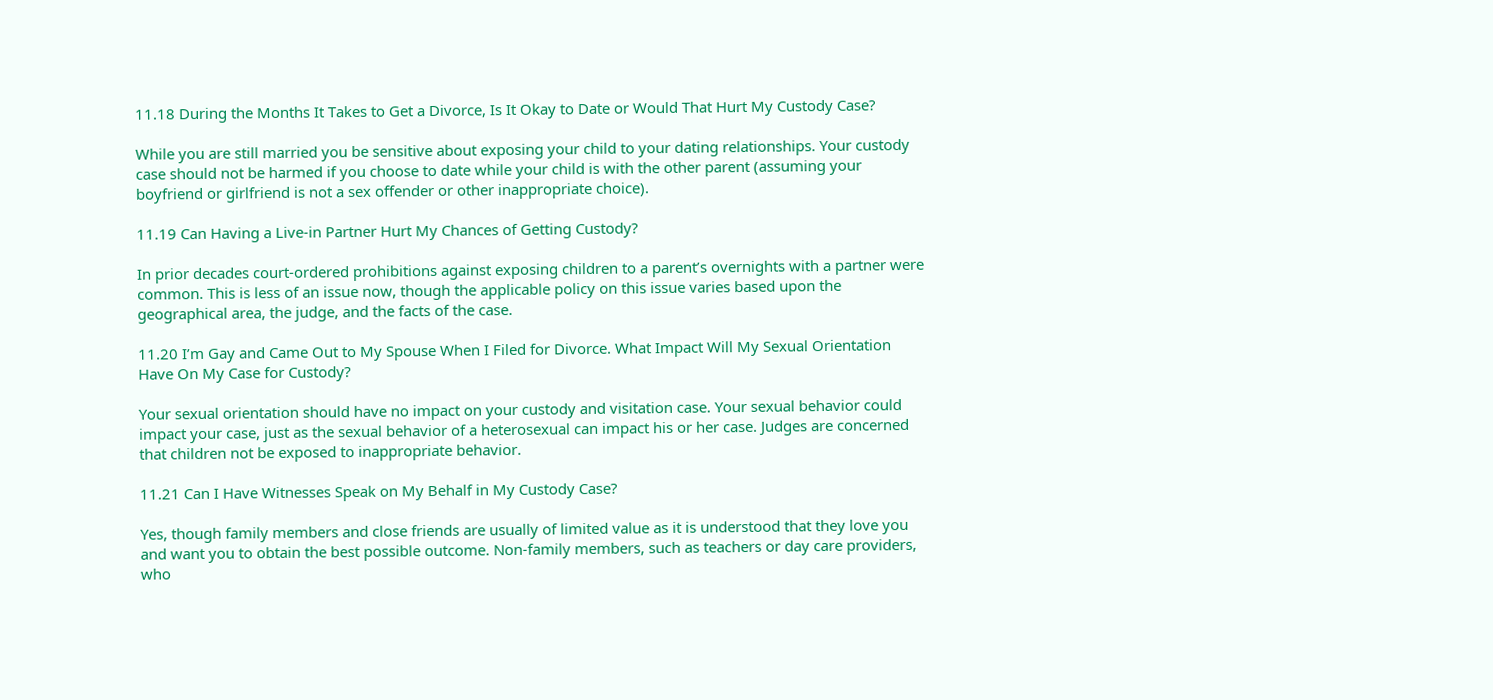11.18 During the Months It Takes to Get a Divorce, Is It Okay to Date or Would That Hurt My Custody Case?

While you are still married you be sensitive about exposing your child to your dating relationships. Your custody case should not be harmed if you choose to date while your child is with the other parent (assuming your boyfriend or girlfriend is not a sex offender or other inappropriate choice).

11.19 Can Having a Live-in Partner Hurt My Chances of Getting Custody?

In prior decades court-ordered prohibitions against exposing children to a parent’s overnights with a partner were common. This is less of an issue now, though the applicable policy on this issue varies based upon the geographical area, the judge, and the facts of the case.

11.20 I’m Gay and Came Out to My Spouse When I Filed for Divorce. What Impact Will My Sexual Orientation Have On My Case for Custody?

Your sexual orientation should have no impact on your custody and visitation case. Your sexual behavior could impact your case, just as the sexual behavior of a heterosexual can impact his or her case. Judges are concerned that children not be exposed to inappropriate behavior.

11.21 Can I Have Witnesses Speak on My Behalf in My Custody Case?

Yes, though family members and close friends are usually of limited value as it is understood that they love you and want you to obtain the best possible outcome. Non-family members, such as teachers or day care providers, who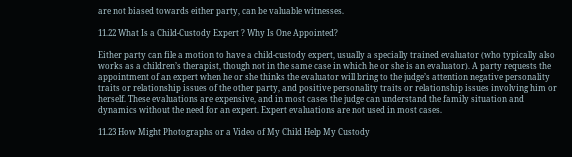are not biased towards either party, can be valuable witnesses.

11.22 What Is a Child-Custody Expert ? Why Is One Appointed?

Either party can file a motion to have a child-custody expert, usually a specially trained evaluator (who typically also works as a children’s therapist, though not in the same case in which he or she is an evaluator). A party requests the appointment of an expert when he or she thinks the evaluator will bring to the judge’s attention negative personality traits or relationship issues of the other party, and positive personality traits or relationship issues involving him or herself. These evaluations are expensive, and in most cases the judge can understand the family situation and dynamics without the need for an expert. Expert evaluations are not used in most cases.

11.23 How Might Photographs or a Video of My Child Help My Custody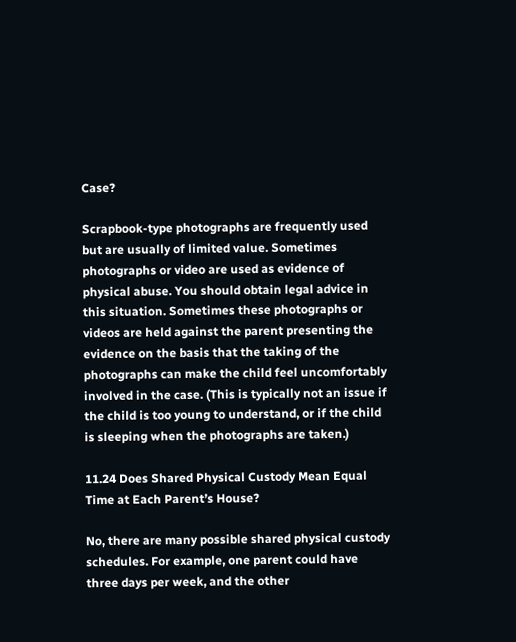Case?

Scrapbook-type photographs are frequently used but are usually of limited value. Sometimes photographs or video are used as evidence of physical abuse. You should obtain legal advice in this situation. Sometimes these photographs or videos are held against the parent presenting the evidence on the basis that the taking of the photographs can make the child feel uncomfortably involved in the case. (This is typically not an issue if the child is too young to understand, or if the child is sleeping when the photographs are taken.)

11.24 Does Shared Physical Custody Mean Equal Time at Each Parent’s House?

No, there are many possible shared physical custody schedules. For example, one parent could have three days per week, and the other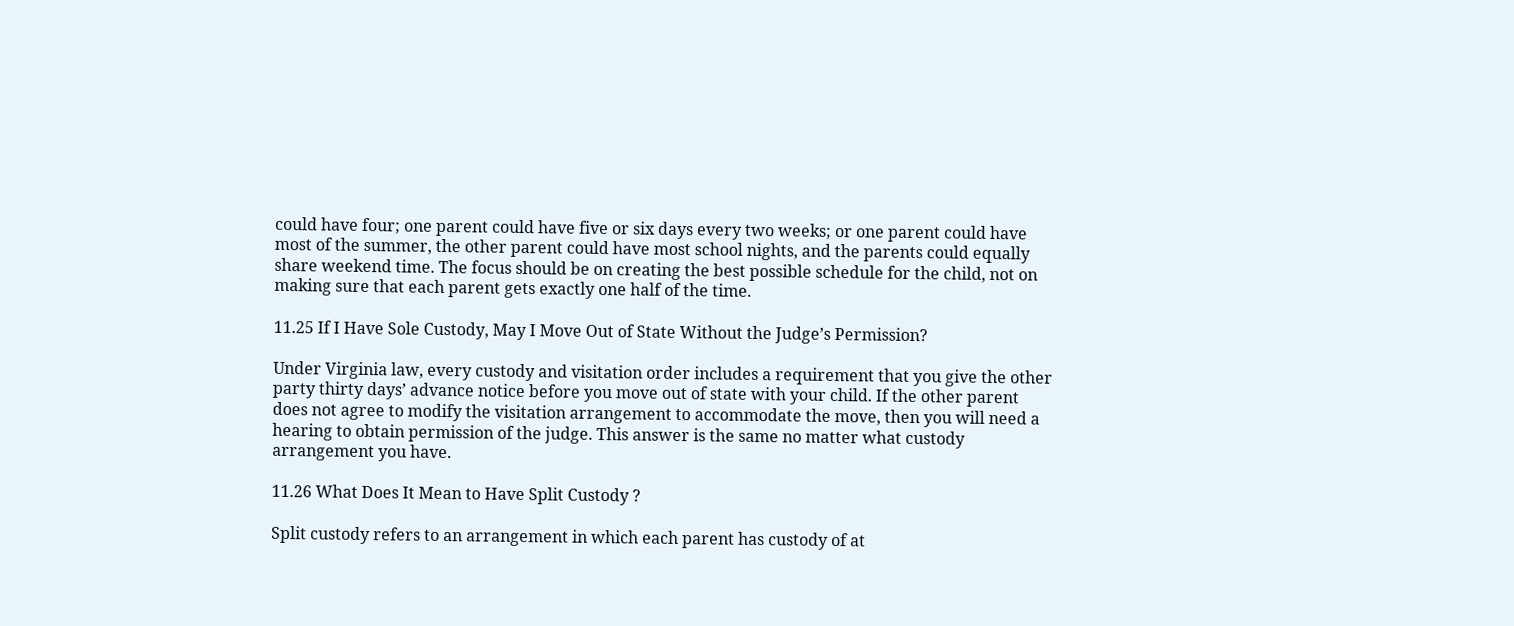could have four; one parent could have five or six days every two weeks; or one parent could have most of the summer, the other parent could have most school nights, and the parents could equally share weekend time. The focus should be on creating the best possible schedule for the child, not on making sure that each parent gets exactly one half of the time.

11.25 If I Have Sole Custody, May I Move Out of State Without the Judge’s Permission?

Under Virginia law, every custody and visitation order includes a requirement that you give the other party thirty days’ advance notice before you move out of state with your child. If the other parent does not agree to modify the visitation arrangement to accommodate the move, then you will need a hearing to obtain permission of the judge. This answer is the same no matter what custody arrangement you have.

11.26 What Does It Mean to Have Split Custody ?

Split custody refers to an arrangement in which each parent has custody of at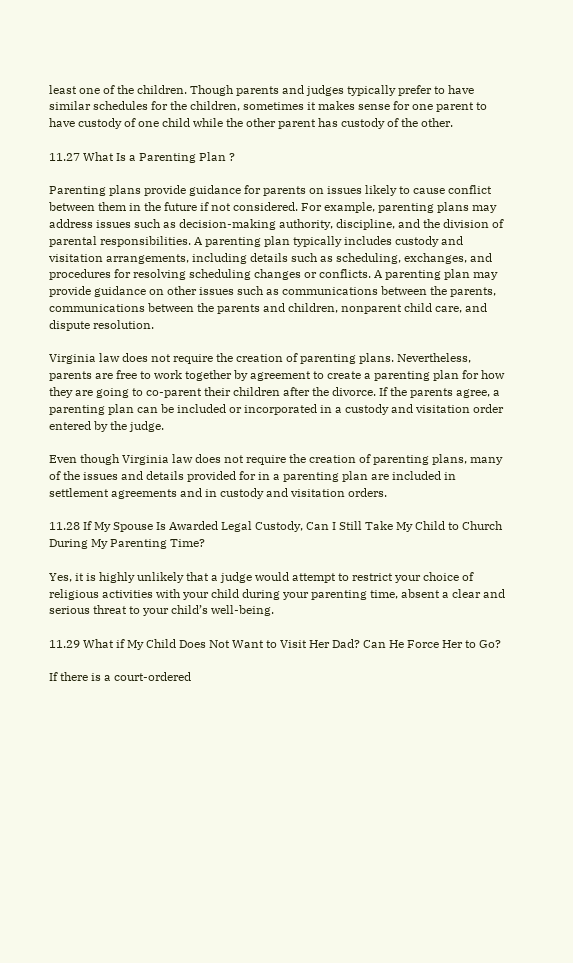least one of the children. Though parents and judges typically prefer to have similar schedules for the children, sometimes it makes sense for one parent to have custody of one child while the other parent has custody of the other.

11.27 What Is a Parenting Plan ?

Parenting plans provide guidance for parents on issues likely to cause conflict between them in the future if not considered. For example, parenting plans may address issues such as decision-making authority, discipline, and the division of parental responsibilities. A parenting plan typically includes custody and visitation arrangements, including details such as scheduling, exchanges, and procedures for resolving scheduling changes or conflicts. A parenting plan may provide guidance on other issues such as communications between the parents, communications between the parents and children, nonparent child care, and dispute resolution.

Virginia law does not require the creation of parenting plans. Nevertheless, parents are free to work together by agreement to create a parenting plan for how they are going to co-parent their children after the divorce. If the parents agree, a parenting plan can be included or incorporated in a custody and visitation order entered by the judge.

Even though Virginia law does not require the creation of parenting plans, many of the issues and details provided for in a parenting plan are included in settlement agreements and in custody and visitation orders.

11.28 If My Spouse Is Awarded Legal Custody, Can I Still Take My Child to Church During My Parenting Time?

Yes, it is highly unlikely that a judge would attempt to restrict your choice of religious activities with your child during your parenting time, absent a clear and serious threat to your child’s well-being.

11.29 What if My Child Does Not Want to Visit Her Dad? Can He Force Her to Go?

If there is a court-ordered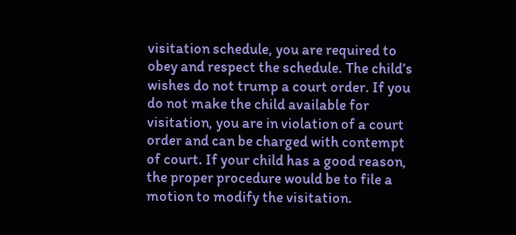visitation schedule, you are required to obey and respect the schedule. The child’s wishes do not trump a court order. If you do not make the child available for visitation, you are in violation of a court order and can be charged with contempt of court. If your child has a good reason, the proper procedure would be to file a motion to modify the visitation.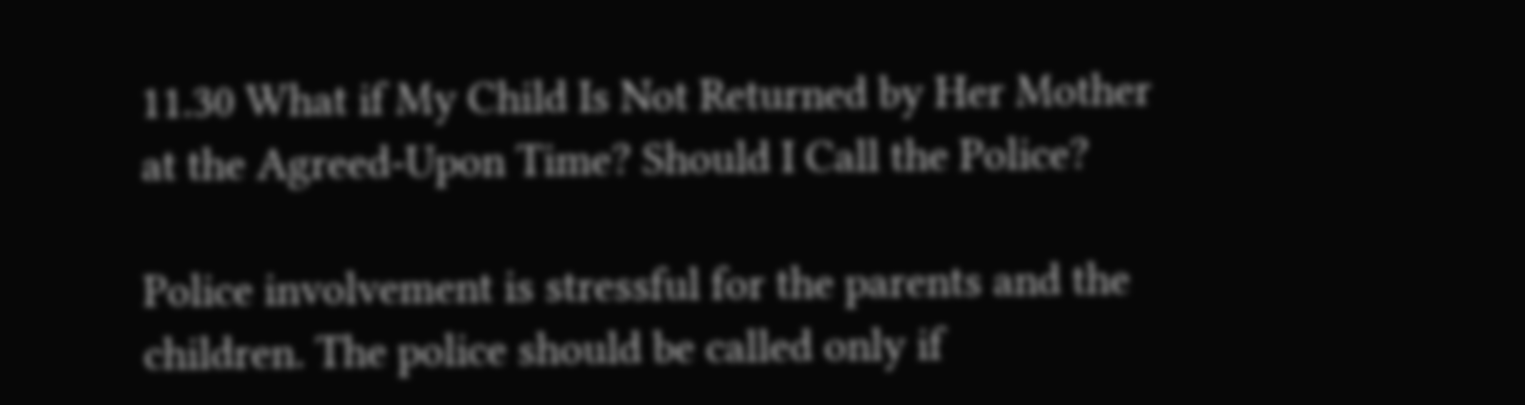11.30 What if My Child Is Not Returned by Her Mother at the Agreed-Upon Time? Should I Call the Police?

Police involvement is stressful for the parents and the children. The police should be called only if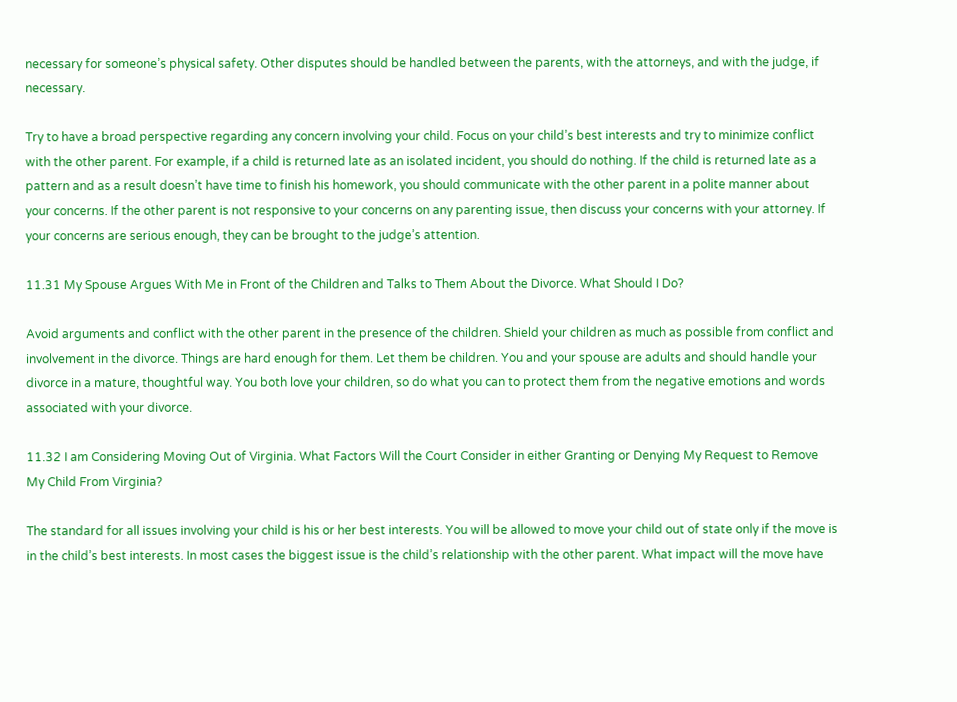necessary for someone’s physical safety. Other disputes should be handled between the parents, with the attorneys, and with the judge, if necessary.

Try to have a broad perspective regarding any concern involving your child. Focus on your child’s best interests and try to minimize conflict with the other parent. For example, if a child is returned late as an isolated incident, you should do nothing. If the child is returned late as a pattern and as a result doesn’t have time to finish his homework, you should communicate with the other parent in a polite manner about your concerns. If the other parent is not responsive to your concerns on any parenting issue, then discuss your concerns with your attorney. If your concerns are serious enough, they can be brought to the judge’s attention.

11.31 My Spouse Argues With Me in Front of the Children and Talks to Them About the Divorce. What Should I Do?

Avoid arguments and conflict with the other parent in the presence of the children. Shield your children as much as possible from conflict and involvement in the divorce. Things are hard enough for them. Let them be children. You and your spouse are adults and should handle your divorce in a mature, thoughtful way. You both love your children, so do what you can to protect them from the negative emotions and words associated with your divorce.

11.32 I am Considering Moving Out of Virginia. What Factors Will the Court Consider in either Granting or Denying My Request to Remove My Child From Virginia?

The standard for all issues involving your child is his or her best interests. You will be allowed to move your child out of state only if the move is in the child’s best interests. In most cases the biggest issue is the child’s relationship with the other parent. What impact will the move have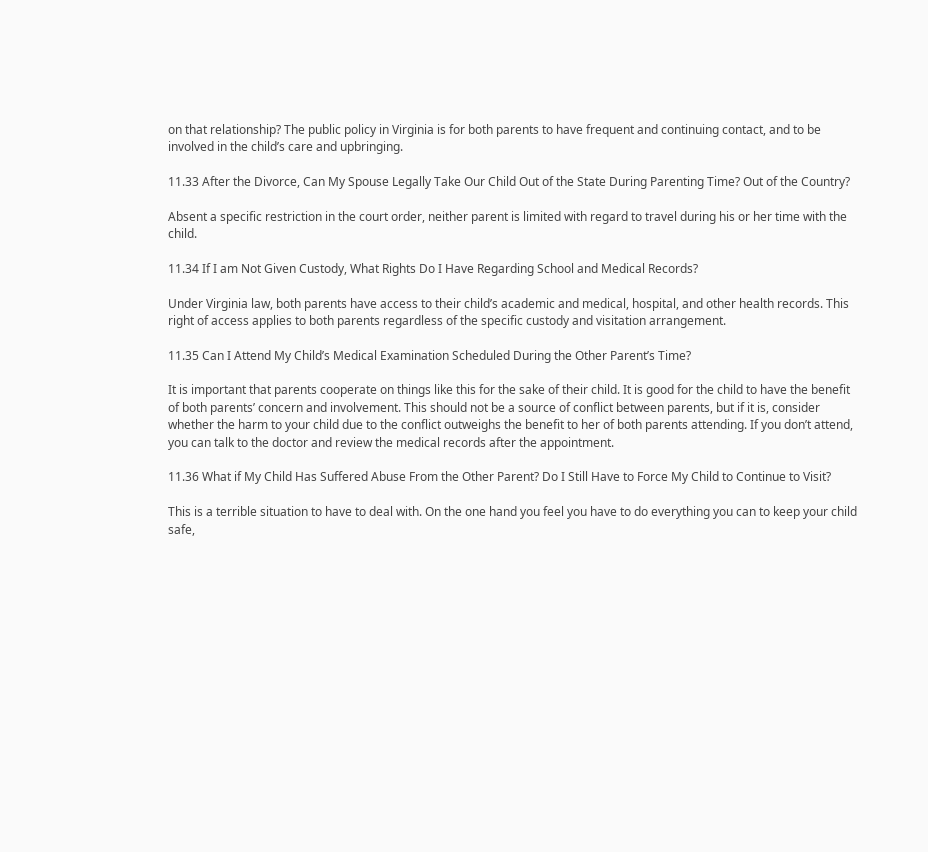on that relationship? The public policy in Virginia is for both parents to have frequent and continuing contact, and to be involved in the child’s care and upbringing.

11.33 After the Divorce, Can My Spouse Legally Take Our Child Out of the State During Parenting Time? Out of the Country?

Absent a specific restriction in the court order, neither parent is limited with regard to travel during his or her time with the child.

11.34 If I am Not Given Custody, What Rights Do I Have Regarding School and Medical Records?

Under Virginia law, both parents have access to their child’s academic and medical, hospital, and other health records. This right of access applies to both parents regardless of the specific custody and visitation arrangement.

11.35 Can I Attend My Child’s Medical Examination Scheduled During the Other Parent’s Time?

It is important that parents cooperate on things like this for the sake of their child. It is good for the child to have the benefit of both parents’ concern and involvement. This should not be a source of conflict between parents, but if it is, consider whether the harm to your child due to the conflict outweighs the benefit to her of both parents attending. If you don’t attend, you can talk to the doctor and review the medical records after the appointment.

11.36 What if My Child Has Suffered Abuse From the Other Parent? Do I Still Have to Force My Child to Continue to Visit?

This is a terrible situation to have to deal with. On the one hand you feel you have to do everything you can to keep your child safe,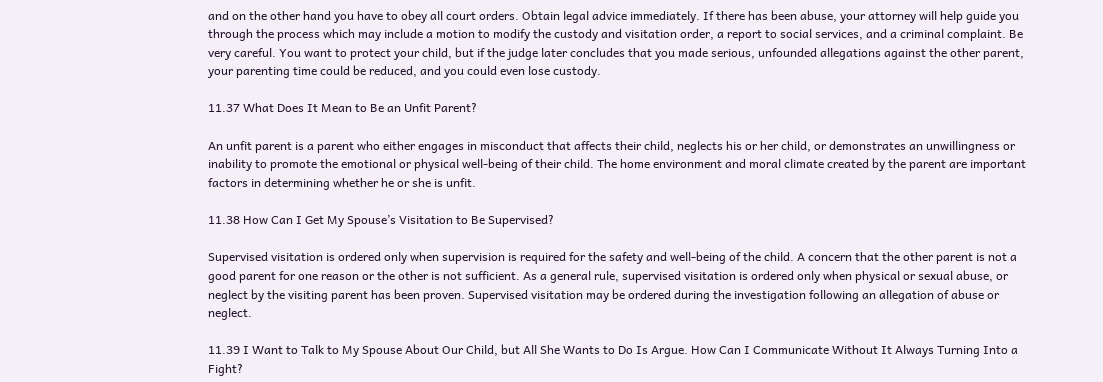and on the other hand you have to obey all court orders. Obtain legal advice immediately. If there has been abuse, your attorney will help guide you through the process which may include a motion to modify the custody and visitation order, a report to social services, and a criminal complaint. Be very careful. You want to protect your child, but if the judge later concludes that you made serious, unfounded allegations against the other parent, your parenting time could be reduced, and you could even lose custody.

11.37 What Does It Mean to Be an Unfit Parent?

An unfit parent is a parent who either engages in misconduct that affects their child, neglects his or her child, or demonstrates an unwillingness or inability to promote the emotional or physical well-being of their child. The home environment and moral climate created by the parent are important factors in determining whether he or she is unfit.

11.38 How Can I Get My Spouse’s Visitation to Be Supervised?

Supervised visitation is ordered only when supervision is required for the safety and well-being of the child. A concern that the other parent is not a good parent for one reason or the other is not sufficient. As a general rule, supervised visitation is ordered only when physical or sexual abuse, or neglect by the visiting parent has been proven. Supervised visitation may be ordered during the investigation following an allegation of abuse or neglect.

11.39 I Want to Talk to My Spouse About Our Child, but All She Wants to Do Is Argue. How Can I Communicate Without It Always Turning Into a Fight?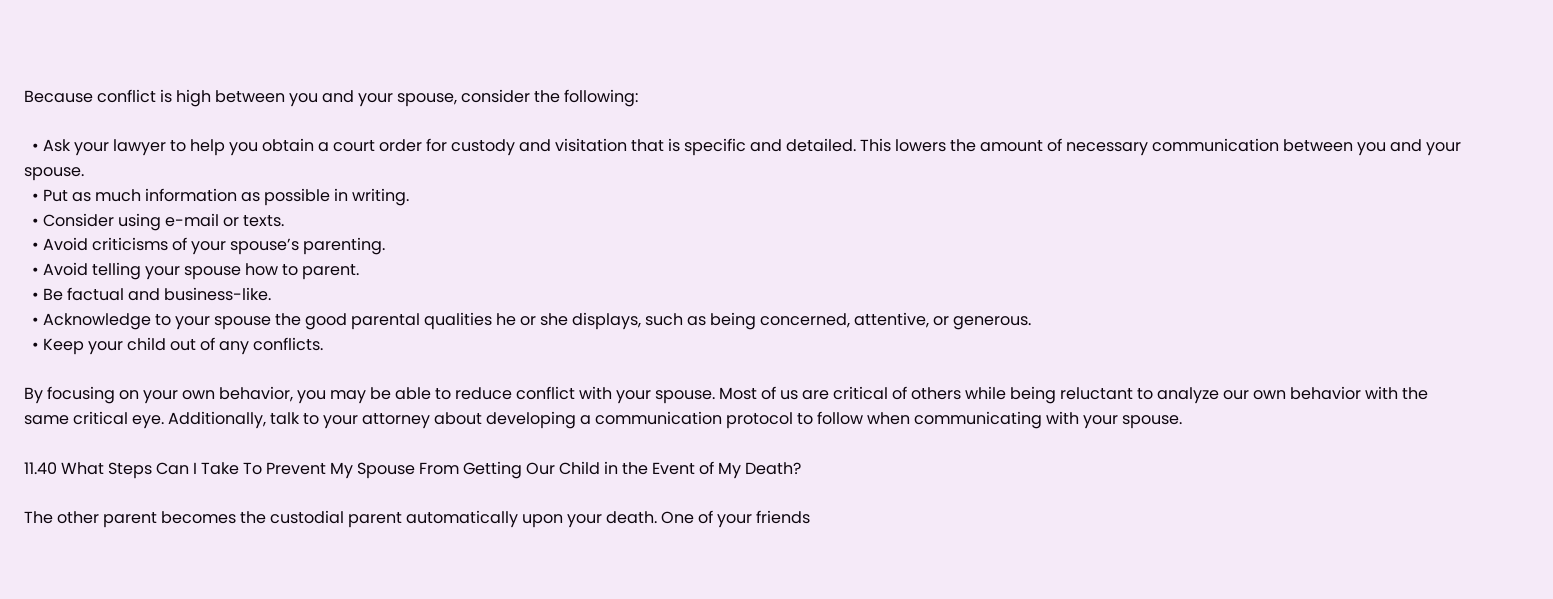Because conflict is high between you and your spouse, consider the following:

  • Ask your lawyer to help you obtain a court order for custody and visitation that is specific and detailed. This lowers the amount of necessary communication between you and your spouse.
  • Put as much information as possible in writing.
  • Consider using e-mail or texts.
  • Avoid criticisms of your spouse’s parenting.
  • Avoid telling your spouse how to parent.
  • Be factual and business-like.
  • Acknowledge to your spouse the good parental qualities he or she displays, such as being concerned, attentive, or generous.
  • Keep your child out of any conflicts.

By focusing on your own behavior, you may be able to reduce conflict with your spouse. Most of us are critical of others while being reluctant to analyze our own behavior with the same critical eye. Additionally, talk to your attorney about developing a communication protocol to follow when communicating with your spouse.

11.40 What Steps Can I Take To Prevent My Spouse From Getting Our Child in the Event of My Death?

The other parent becomes the custodial parent automatically upon your death. One of your friends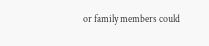or family members could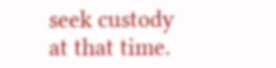seek custody at that time.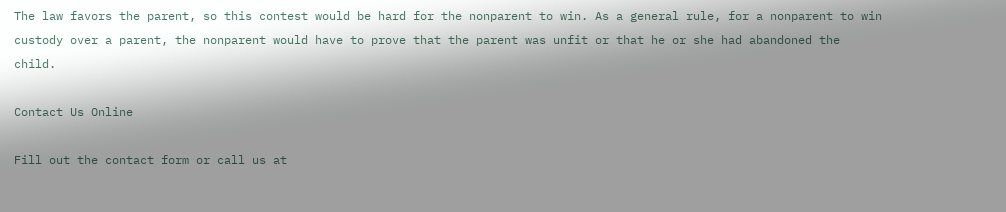The law favors the parent, so this contest would be hard for the nonparent to win. As a general rule, for a nonparent to win custody over a parent, the nonparent would have to prove that the parent was unfit or that he or she had abandoned the child.

Contact Us Online

Fill out the contact form or call us at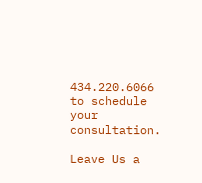434.220.6066 to schedule your consultation.

Leave Us a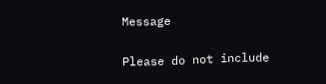Message

Please do not include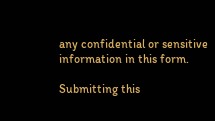any confidential or sensitive information in this form.

Submitting this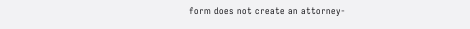form does not create an attorney-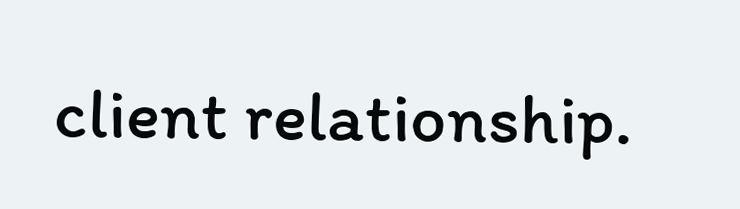client relationship.